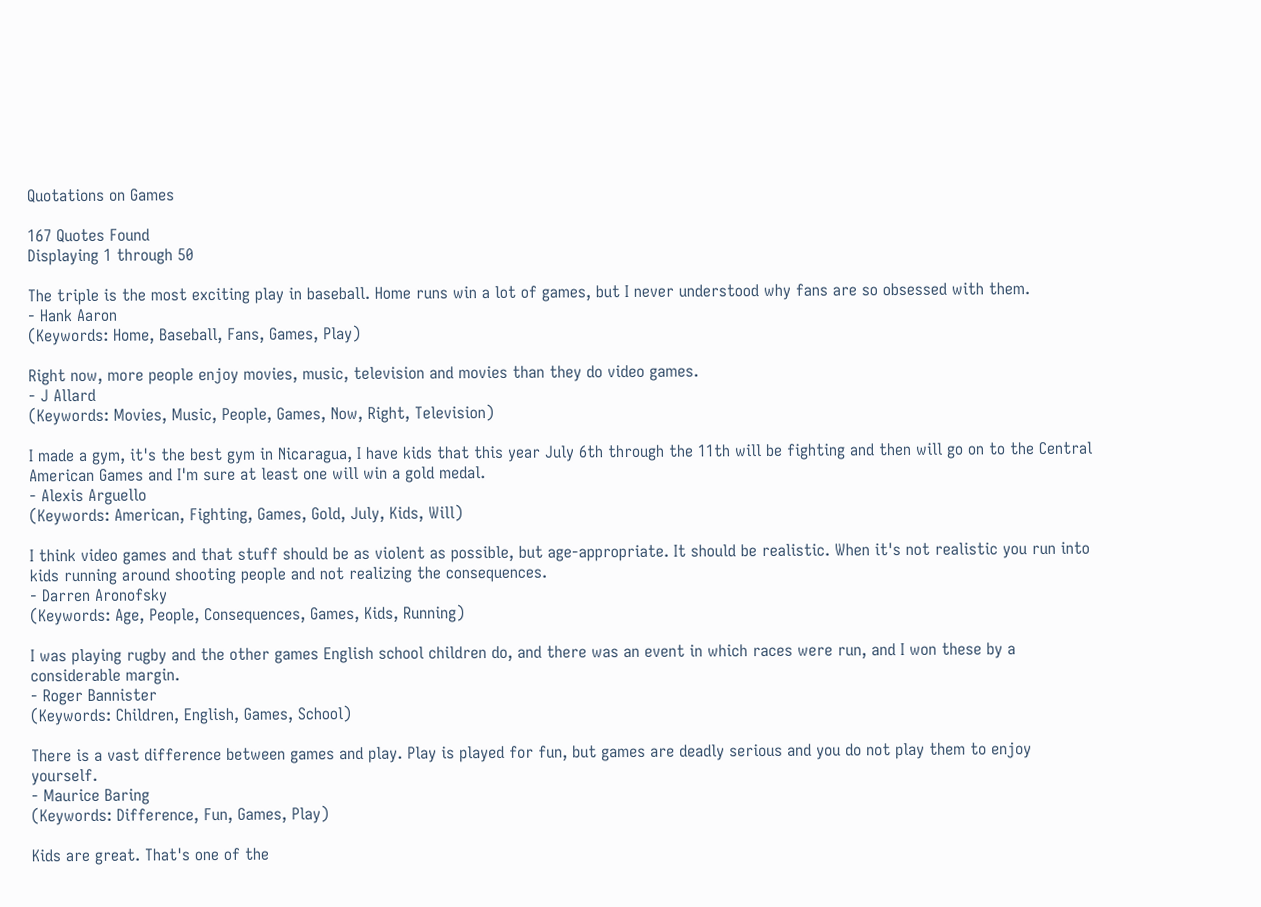Quotations on Games

167 Quotes Found
Displaying 1 through 50

The triple is the most exciting play in baseball. Home runs win a lot of games, but I never understood why fans are so obsessed with them.
- Hank Aaron
(Keywords: Home, Baseball, Fans, Games, Play)

Right now, more people enjoy movies, music, television and movies than they do video games.
- J Allard
(Keywords: Movies, Music, People, Games, Now, Right, Television)

I made a gym, it's the best gym in Nicaragua, I have kids that this year July 6th through the 11th will be fighting and then will go on to the Central American Games and I'm sure at least one will win a gold medal.
- Alexis Arguello
(Keywords: American, Fighting, Games, Gold, July, Kids, Will)

I think video games and that stuff should be as violent as possible, but age-appropriate. It should be realistic. When it's not realistic you run into kids running around shooting people and not realizing the consequences.
- Darren Aronofsky
(Keywords: Age, People, Consequences, Games, Kids, Running)

I was playing rugby and the other games English school children do, and there was an event in which races were run, and I won these by a considerable margin.
- Roger Bannister
(Keywords: Children, English, Games, School)

There is a vast difference between games and play. Play is played for fun, but games are deadly serious and you do not play them to enjoy yourself.
- Maurice Baring
(Keywords: Difference, Fun, Games, Play)

Kids are great. That's one of the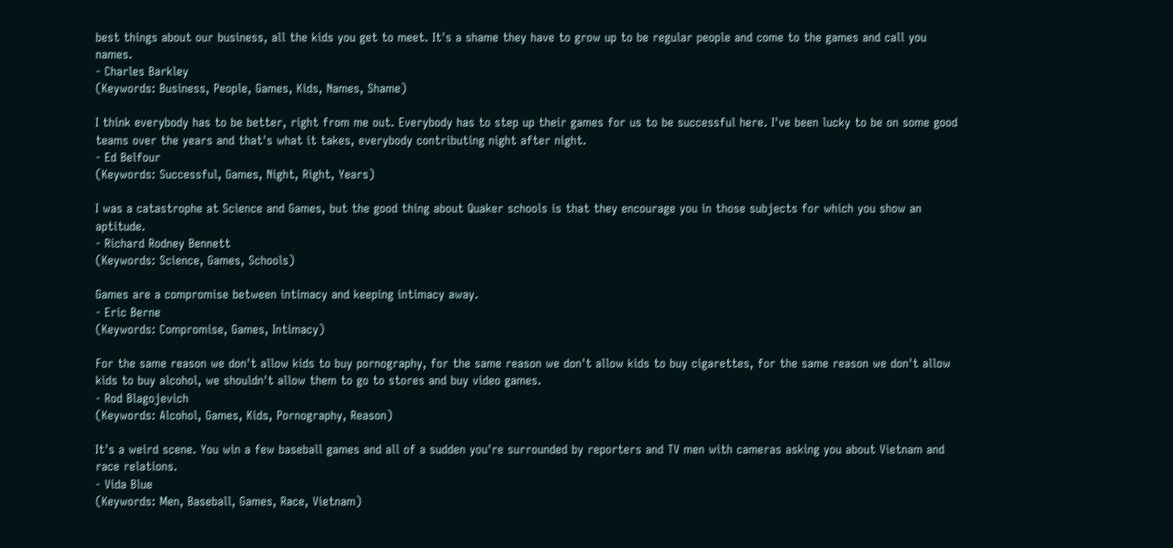best things about our business, all the kids you get to meet. It's a shame they have to grow up to be regular people and come to the games and call you names.
- Charles Barkley
(Keywords: Business, People, Games, Kids, Names, Shame)

I think everybody has to be better, right from me out. Everybody has to step up their games for us to be successful here. I've been lucky to be on some good teams over the years and that's what it takes, everybody contributing night after night.
- Ed Belfour
(Keywords: Successful, Games, Night, Right, Years)

I was a catastrophe at Science and Games, but the good thing about Quaker schools is that they encourage you in those subjects for which you show an aptitude.
- Richard Rodney Bennett
(Keywords: Science, Games, Schools)

Games are a compromise between intimacy and keeping intimacy away.
- Eric Berne
(Keywords: Compromise, Games, Intimacy)

For the same reason we don't allow kids to buy pornography, for the same reason we don't allow kids to buy cigarettes, for the same reason we don't allow kids to buy alcohol, we shouldn't allow them to go to stores and buy video games.
- Rod Blagojevich
(Keywords: Alcohol, Games, Kids, Pornography, Reason)

It's a weird scene. You win a few baseball games and all of a sudden you're surrounded by reporters and TV men with cameras asking you about Vietnam and race relations.
- Vida Blue
(Keywords: Men, Baseball, Games, Race, Vietnam)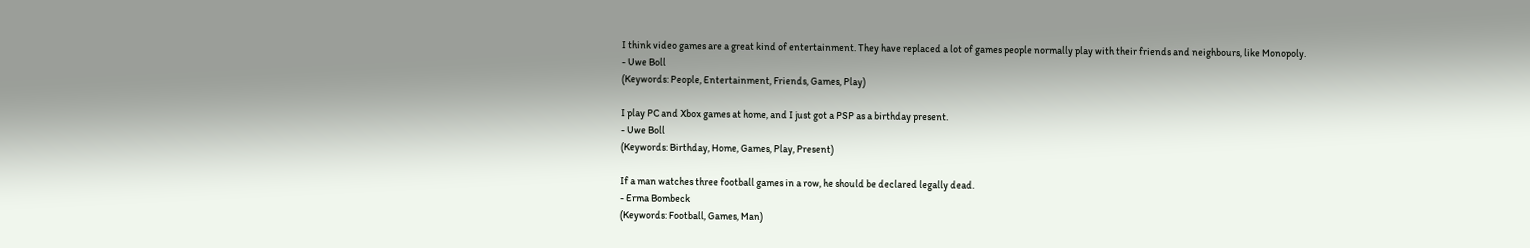I think video games are a great kind of entertainment. They have replaced a lot of games people normally play with their friends and neighbours, like Monopoly.
- Uwe Boll
(Keywords: People, Entertainment, Friends, Games, Play)

I play PC and Xbox games at home, and I just got a PSP as a birthday present.
- Uwe Boll
(Keywords: Birthday, Home, Games, Play, Present)

If a man watches three football games in a row, he should be declared legally dead.
- Erma Bombeck
(Keywords: Football, Games, Man)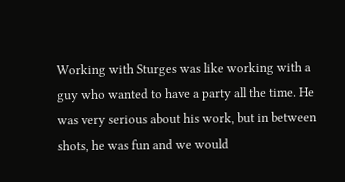Working with Sturges was like working with a guy who wanted to have a party all the time. He was very serious about his work, but in between shots, he was fun and we would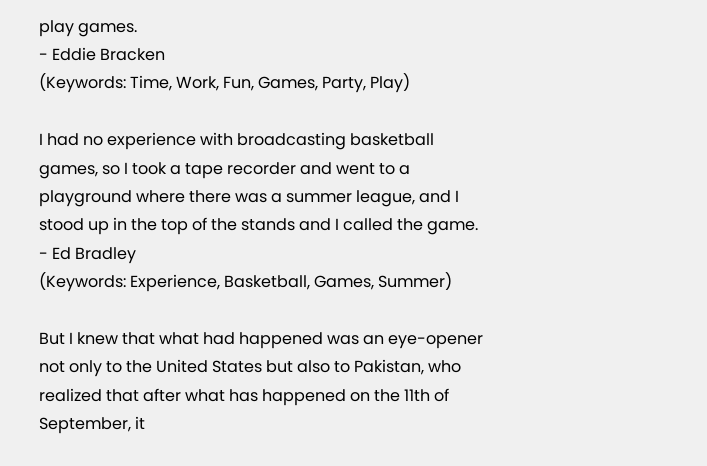play games.
- Eddie Bracken
(Keywords: Time, Work, Fun, Games, Party, Play)

I had no experience with broadcasting basketball games, so I took a tape recorder and went to a playground where there was a summer league, and I stood up in the top of the stands and I called the game.
- Ed Bradley
(Keywords: Experience, Basketball, Games, Summer)

But I knew that what had happened was an eye-opener not only to the United States but also to Pakistan, who realized that after what has happened on the 11th of September, it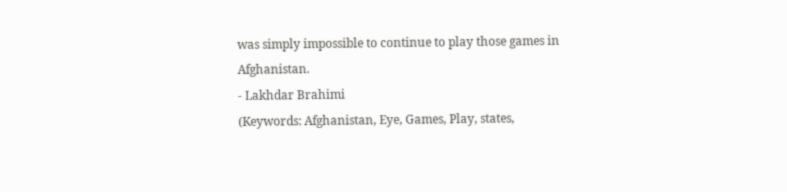was simply impossible to continue to play those games in Afghanistan.
- Lakhdar Brahimi
(Keywords: Afghanistan, Eye, Games, Play, states,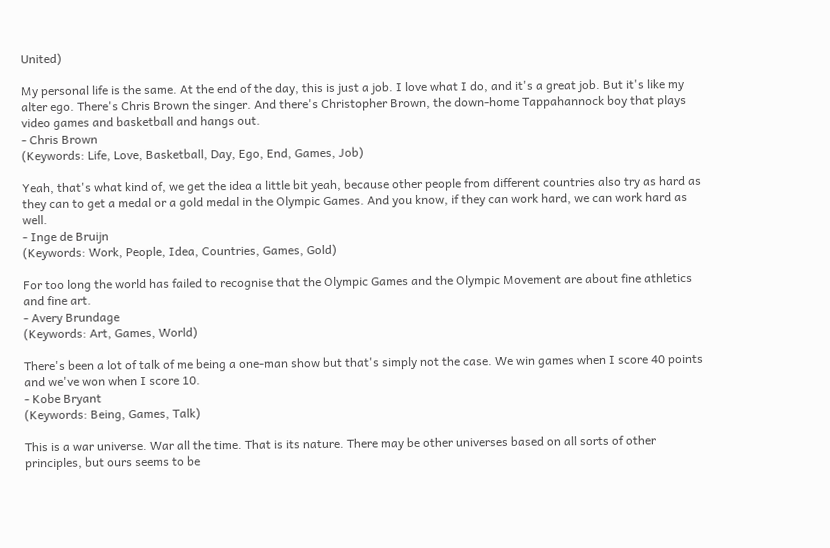United)

My personal life is the same. At the end of the day, this is just a job. I love what I do, and it's a great job. But it's like my alter ego. There's Chris Brown the singer. And there's Christopher Brown, the down-home Tappahannock boy that plays video games and basketball and hangs out.
- Chris Brown
(Keywords: Life, Love, Basketball, Day, Ego, End, Games, Job)

Yeah, that's what kind of, we get the idea a little bit yeah, because other people from different countries also try as hard as they can to get a medal or a gold medal in the Olympic Games. And you know, if they can work hard, we can work hard as well.
- Inge de Bruijn
(Keywords: Work, People, Idea, Countries, Games, Gold)

For too long the world has failed to recognise that the Olympic Games and the Olympic Movement are about fine athletics and fine art.
- Avery Brundage
(Keywords: Art, Games, World)

There's been a lot of talk of me being a one-man show but that's simply not the case. We win games when I score 40 points and we've won when I score 10.
- Kobe Bryant
(Keywords: Being, Games, Talk)

This is a war universe. War all the time. That is its nature. There may be other universes based on all sorts of other principles, but ours seems to be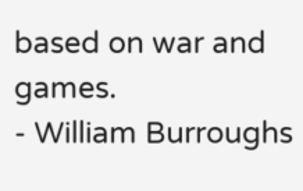based on war and games.
- William Burroughs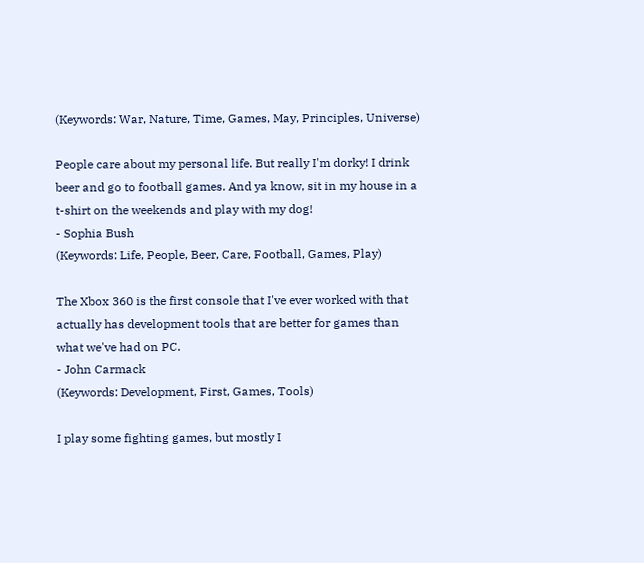(Keywords: War, Nature, Time, Games, May, Principles, Universe)

People care about my personal life. But really I'm dorky! I drink beer and go to football games. And ya know, sit in my house in a t-shirt on the weekends and play with my dog!
- Sophia Bush
(Keywords: Life, People, Beer, Care, Football, Games, Play)

The Xbox 360 is the first console that I've ever worked with that actually has development tools that are better for games than what we've had on PC.
- John Carmack
(Keywords: Development, First, Games, Tools)

I play some fighting games, but mostly I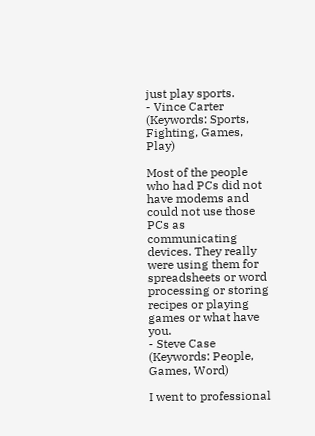just play sports.
- Vince Carter
(Keywords: Sports, Fighting, Games, Play)

Most of the people who had PCs did not have modems and could not use those PCs as communicating devices. They really were using them for spreadsheets or word processing or storing recipes or playing games or what have you.
- Steve Case
(Keywords: People, Games, Word)

I went to professional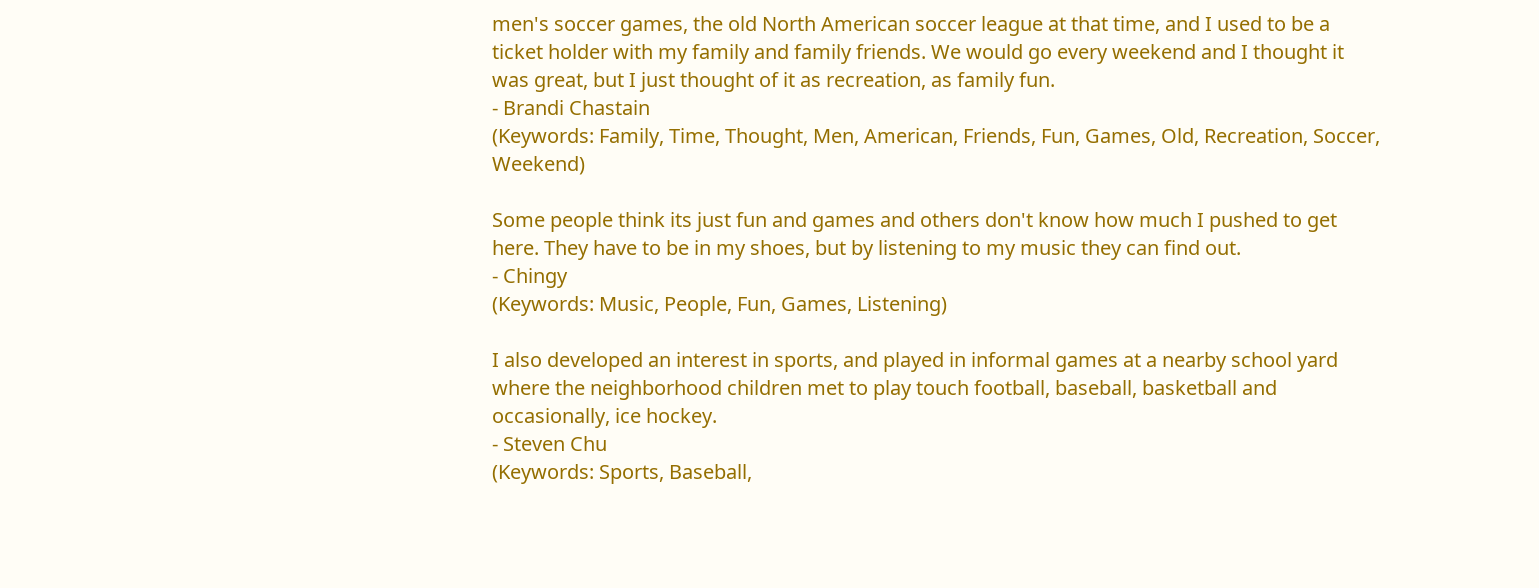men's soccer games, the old North American soccer league at that time, and I used to be a ticket holder with my family and family friends. We would go every weekend and I thought it was great, but I just thought of it as recreation, as family fun.
- Brandi Chastain
(Keywords: Family, Time, Thought, Men, American, Friends, Fun, Games, Old, Recreation, Soccer, Weekend)

Some people think its just fun and games and others don't know how much I pushed to get here. They have to be in my shoes, but by listening to my music they can find out.
- Chingy
(Keywords: Music, People, Fun, Games, Listening)

I also developed an interest in sports, and played in informal games at a nearby school yard where the neighborhood children met to play touch football, baseball, basketball and occasionally, ice hockey.
- Steven Chu
(Keywords: Sports, Baseball,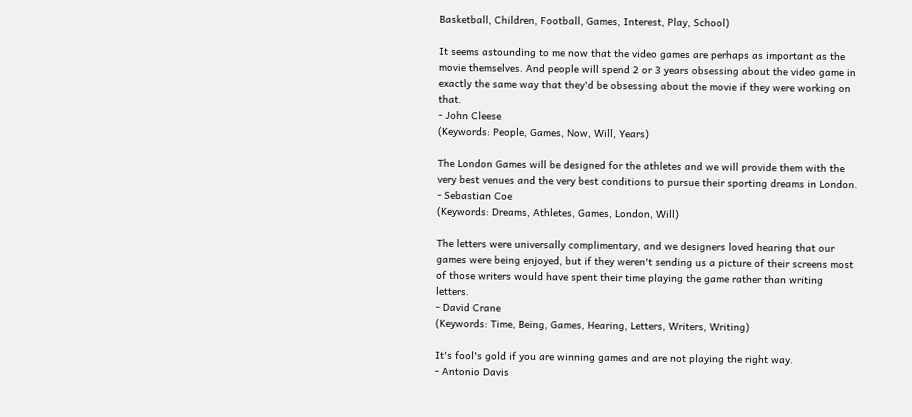Basketball, Children, Football, Games, Interest, Play, School)

It seems astounding to me now that the video games are perhaps as important as the movie themselves. And people will spend 2 or 3 years obsessing about the video game in exactly the same way that they'd be obsessing about the movie if they were working on that.
- John Cleese
(Keywords: People, Games, Now, Will, Years)

The London Games will be designed for the athletes and we will provide them with the very best venues and the very best conditions to pursue their sporting dreams in London.
- Sebastian Coe
(Keywords: Dreams, Athletes, Games, London, Will)

The letters were universally complimentary, and we designers loved hearing that our games were being enjoyed, but if they weren't sending us a picture of their screens most of those writers would have spent their time playing the game rather than writing letters.
- David Crane
(Keywords: Time, Being, Games, Hearing, Letters, Writers, Writing)

It's fool's gold if you are winning games and are not playing the right way.
- Antonio Davis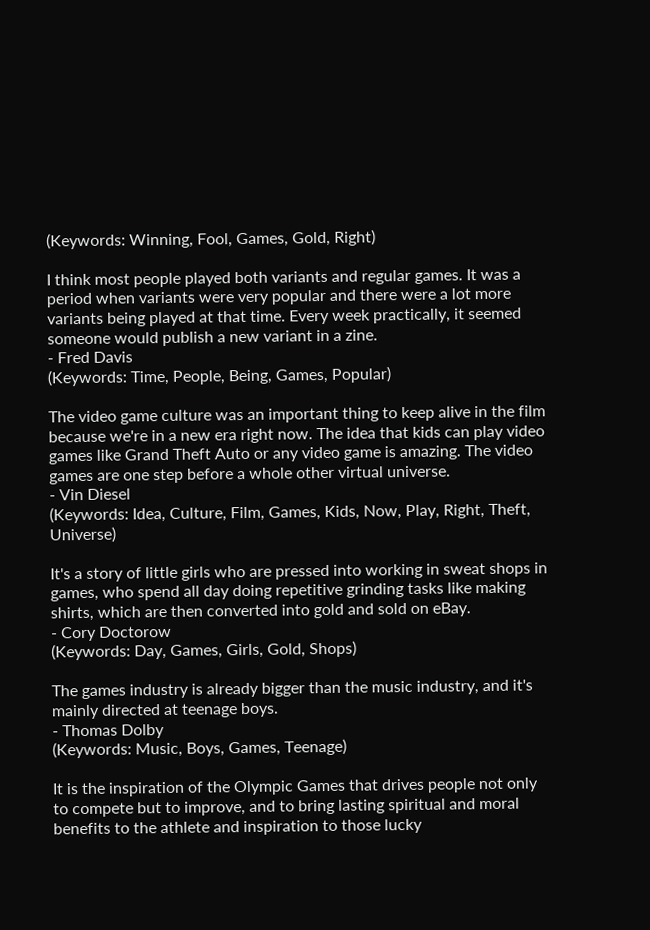(Keywords: Winning, Fool, Games, Gold, Right)

I think most people played both variants and regular games. It was a period when variants were very popular and there were a lot more variants being played at that time. Every week practically, it seemed someone would publish a new variant in a zine.
- Fred Davis
(Keywords: Time, People, Being, Games, Popular)

The video game culture was an important thing to keep alive in the film because we're in a new era right now. The idea that kids can play video games like Grand Theft Auto or any video game is amazing. The video games are one step before a whole other virtual universe.
- Vin Diesel
(Keywords: Idea, Culture, Film, Games, Kids, Now, Play, Right, Theft, Universe)

It's a story of little girls who are pressed into working in sweat shops in games, who spend all day doing repetitive grinding tasks like making shirts, which are then converted into gold and sold on eBay.
- Cory Doctorow
(Keywords: Day, Games, Girls, Gold, Shops)

The games industry is already bigger than the music industry, and it's mainly directed at teenage boys.
- Thomas Dolby
(Keywords: Music, Boys, Games, Teenage)

It is the inspiration of the Olympic Games that drives people not only to compete but to improve, and to bring lasting spiritual and moral benefits to the athlete and inspiration to those lucky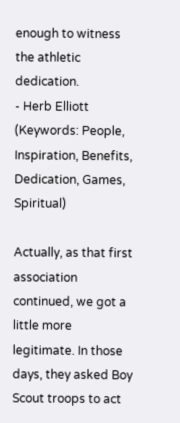enough to witness the athletic dedication.
- Herb Elliott
(Keywords: People, Inspiration, Benefits, Dedication, Games, Spiritual)

Actually, as that first association continued, we got a little more legitimate. In those days, they asked Boy Scout troops to act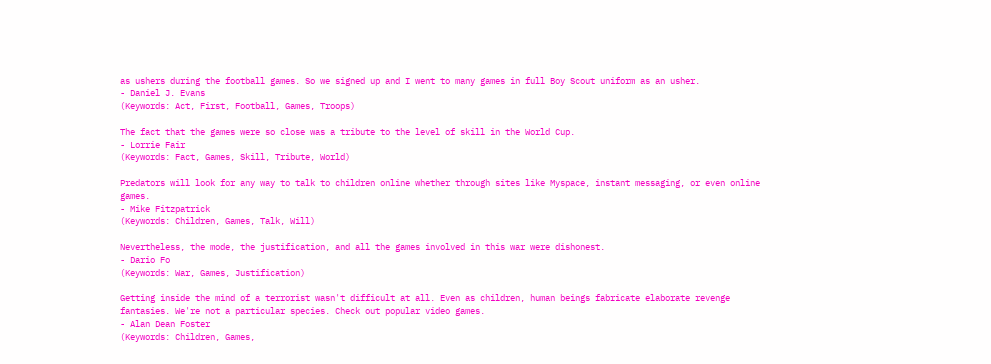as ushers during the football games. So we signed up and I went to many games in full Boy Scout uniform as an usher.
- Daniel J. Evans
(Keywords: Act, First, Football, Games, Troops)

The fact that the games were so close was a tribute to the level of skill in the World Cup.
- Lorrie Fair
(Keywords: Fact, Games, Skill, Tribute, World)

Predators will look for any way to talk to children online whether through sites like Myspace, instant messaging, or even online games.
- Mike Fitzpatrick
(Keywords: Children, Games, Talk, Will)

Nevertheless, the mode, the justification, and all the games involved in this war were dishonest.
- Dario Fo
(Keywords: War, Games, Justification)

Getting inside the mind of a terrorist wasn't difficult at all. Even as children, human beings fabricate elaborate revenge fantasies. We're not a particular species. Check out popular video games.
- Alan Dean Foster
(Keywords: Children, Games,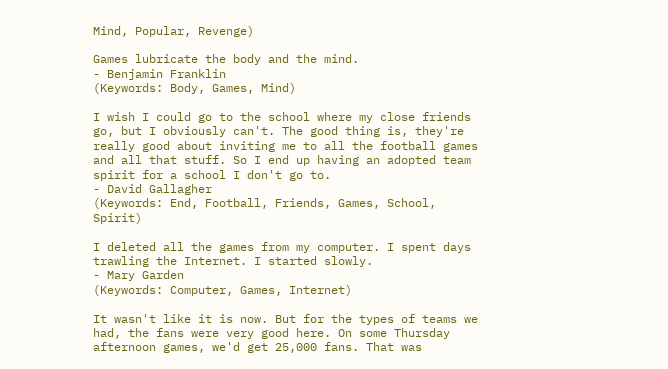Mind, Popular, Revenge)

Games lubricate the body and the mind.
- Benjamin Franklin
(Keywords: Body, Games, Mind)

I wish I could go to the school where my close friends go, but I obviously can't. The good thing is, they're really good about inviting me to all the football games and all that stuff. So I end up having an adopted team spirit for a school I don't go to.
- David Gallagher
(Keywords: End, Football, Friends, Games, School, Spirit)

I deleted all the games from my computer. I spent days trawling the Internet. I started slowly.
- Mary Garden
(Keywords: Computer, Games, Internet)

It wasn't like it is now. But for the types of teams we had, the fans were very good here. On some Thursday afternoon games, we'd get 25,000 fans. That was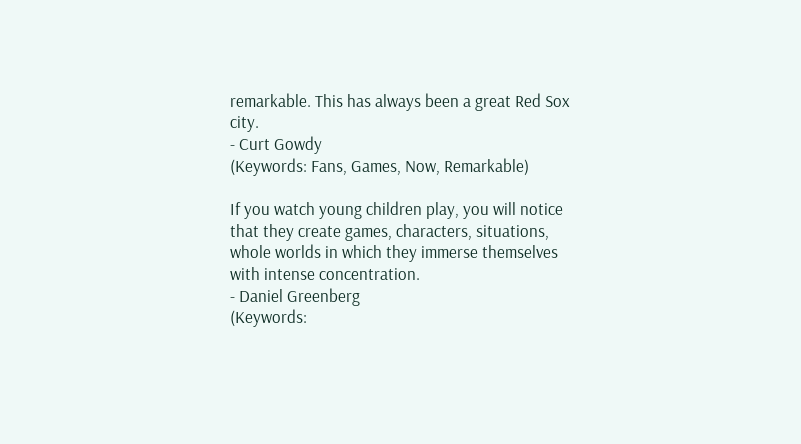remarkable. This has always been a great Red Sox city.
- Curt Gowdy
(Keywords: Fans, Games, Now, Remarkable)

If you watch young children play, you will notice that they create games, characters, situations, whole worlds in which they immerse themselves with intense concentration.
- Daniel Greenberg
(Keywords: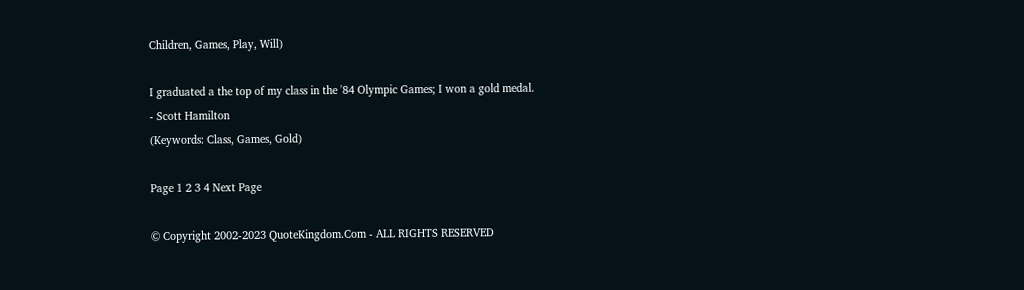Children, Games, Play, Will)

I graduated a the top of my class in the '84 Olympic Games; I won a gold medal.
- Scott Hamilton
(Keywords: Class, Games, Gold)

Page 1 2 3 4 Next Page

© Copyright 2002-2023 QuoteKingdom.Com - ALL RIGHTS RESERVED